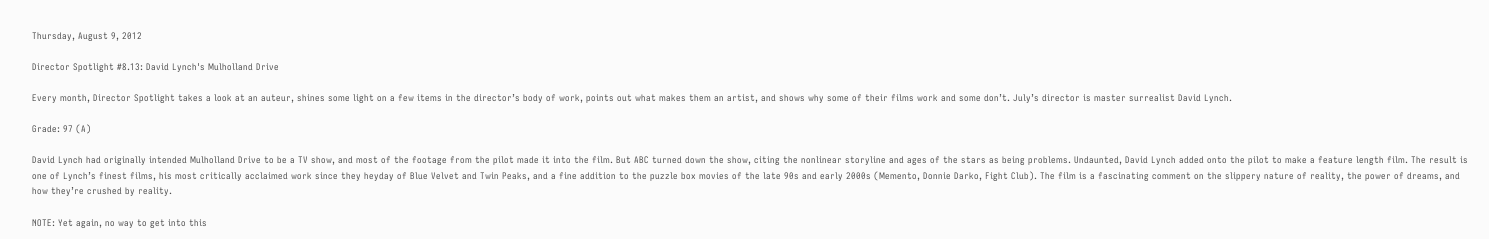Thursday, August 9, 2012

Director Spotlight #8.13: David Lynch's Mulholland Drive

Every month, Director Spotlight takes a look at an auteur, shines some light on a few items in the director’s body of work, points out what makes them an artist, and shows why some of their films work and some don’t. July’s director is master surrealist David Lynch.

Grade: 97 (A)

David Lynch had originally intended Mulholland Drive to be a TV show, and most of the footage from the pilot made it into the film. But ABC turned down the show, citing the nonlinear storyline and ages of the stars as being problems. Undaunted, David Lynch added onto the pilot to make a feature length film. The result is one of Lynch’s finest films, his most critically acclaimed work since they heyday of Blue Velvet and Twin Peaks, and a fine addition to the puzzle box movies of the late 90s and early 2000s (Memento, Donnie Darko, Fight Club). The film is a fascinating comment on the slippery nature of reality, the power of dreams, and how they’re crushed by reality.

NOTE: Yet again, no way to get into this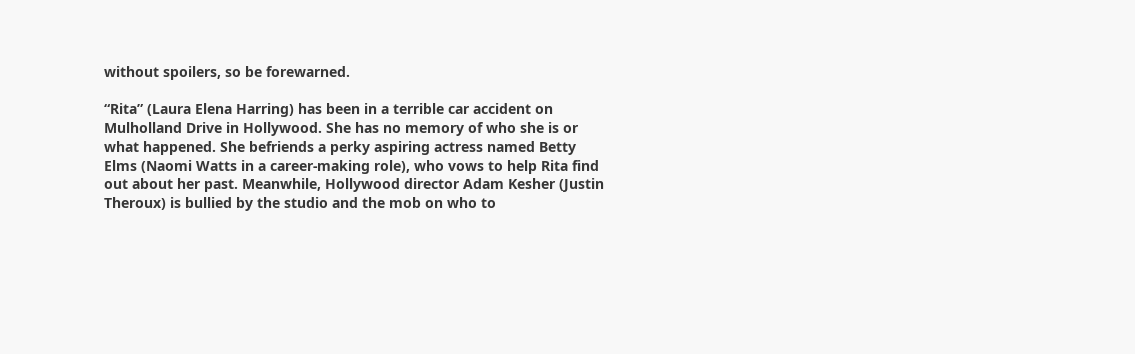without spoilers, so be forewarned.

“Rita” (Laura Elena Harring) has been in a terrible car accident on Mulholland Drive in Hollywood. She has no memory of who she is or what happened. She befriends a perky aspiring actress named Betty Elms (Naomi Watts in a career-making role), who vows to help Rita find out about her past. Meanwhile, Hollywood director Adam Kesher (Justin Theroux) is bullied by the studio and the mob on who to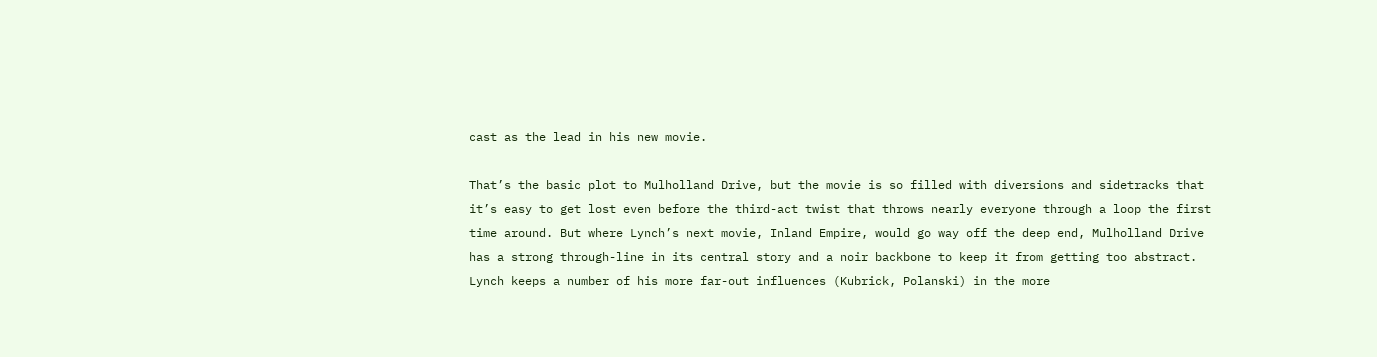cast as the lead in his new movie.

That’s the basic plot to Mulholland Drive, but the movie is so filled with diversions and sidetracks that it’s easy to get lost even before the third-act twist that throws nearly everyone through a loop the first time around. But where Lynch’s next movie, Inland Empire, would go way off the deep end, Mulholland Drive has a strong through-line in its central story and a noir backbone to keep it from getting too abstract. Lynch keeps a number of his more far-out influences (Kubrick, Polanski) in the more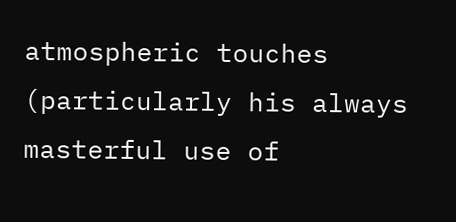atmospheric touches (particularly his always masterful use of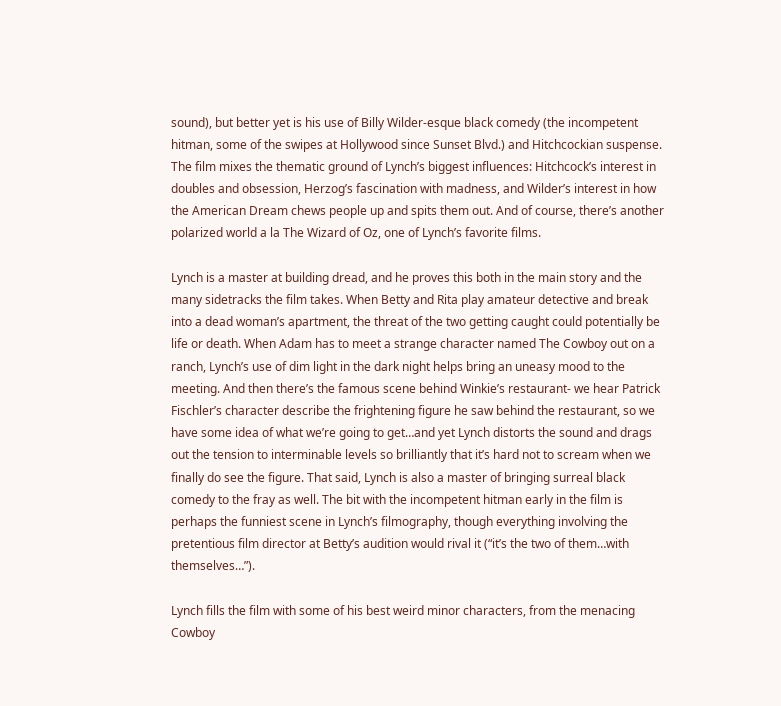sound), but better yet is his use of Billy Wilder-esque black comedy (the incompetent hitman, some of the swipes at Hollywood since Sunset Blvd.) and Hitchcockian suspense. The film mixes the thematic ground of Lynch’s biggest influences: Hitchcock’s interest in doubles and obsession, Herzog’s fascination with madness, and Wilder’s interest in how the American Dream chews people up and spits them out. And of course, there’s another polarized world a la The Wizard of Oz, one of Lynch’s favorite films.

Lynch is a master at building dread, and he proves this both in the main story and the many sidetracks the film takes. When Betty and Rita play amateur detective and break into a dead woman’s apartment, the threat of the two getting caught could potentially be life or death. When Adam has to meet a strange character named The Cowboy out on a ranch, Lynch’s use of dim light in the dark night helps bring an uneasy mood to the meeting. And then there’s the famous scene behind Winkie’s restaurant- we hear Patrick Fischler’s character describe the frightening figure he saw behind the restaurant, so we have some idea of what we’re going to get…and yet Lynch distorts the sound and drags out the tension to interminable levels so brilliantly that it’s hard not to scream when we finally do see the figure. That said, Lynch is also a master of bringing surreal black comedy to the fray as well. The bit with the incompetent hitman early in the film is perhaps the funniest scene in Lynch’s filmography, though everything involving the pretentious film director at Betty’s audition would rival it (“it’s the two of them…with themselves…”).

Lynch fills the film with some of his best weird minor characters, from the menacing Cowboy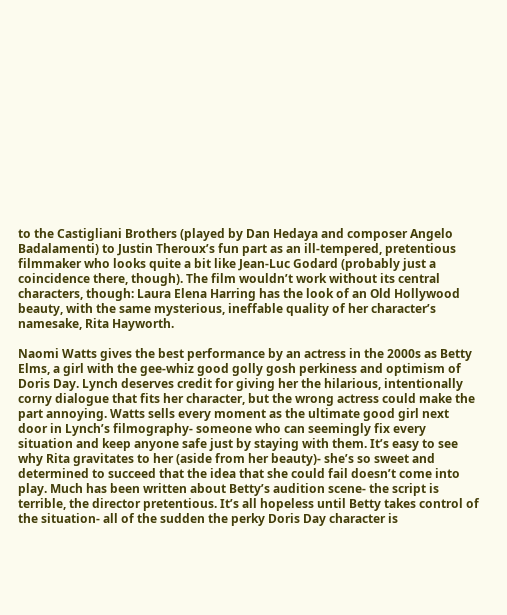to the Castigliani Brothers (played by Dan Hedaya and composer Angelo Badalamenti) to Justin Theroux’s fun part as an ill-tempered, pretentious filmmaker who looks quite a bit like Jean-Luc Godard (probably just a coincidence there, though). The film wouldn’t work without its central characters, though: Laura Elena Harring has the look of an Old Hollywood beauty, with the same mysterious, ineffable quality of her character’s namesake, Rita Hayworth.

Naomi Watts gives the best performance by an actress in the 2000s as Betty Elms, a girl with the gee-whiz good golly gosh perkiness and optimism of Doris Day. Lynch deserves credit for giving her the hilarious, intentionally corny dialogue that fits her character, but the wrong actress could make the part annoying. Watts sells every moment as the ultimate good girl next door in Lynch’s filmography- someone who can seemingly fix every situation and keep anyone safe just by staying with them. It’s easy to see why Rita gravitates to her (aside from her beauty)- she’s so sweet and determined to succeed that the idea that she could fail doesn’t come into play. Much has been written about Betty’s audition scene- the script is terrible, the director pretentious. It’s all hopeless until Betty takes control of the situation- all of the sudden the perky Doris Day character is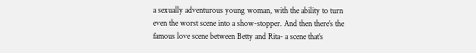a sexually adventurous young woman, with the ability to turn even the worst scene into a show-stopper. And then there’s the famous love scene between Betty and Rita- a scene that’s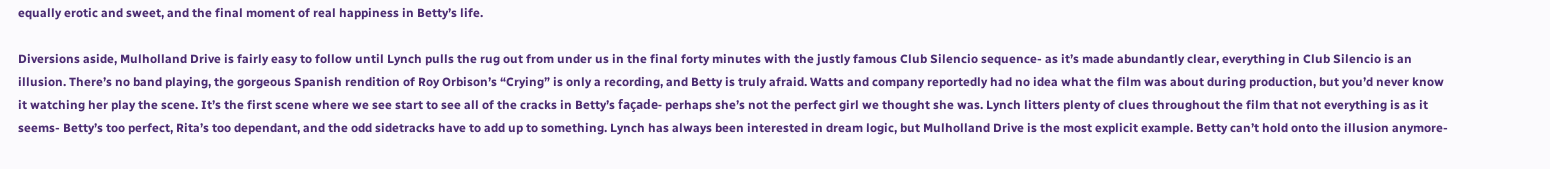equally erotic and sweet, and the final moment of real happiness in Betty’s life.

Diversions aside, Mulholland Drive is fairly easy to follow until Lynch pulls the rug out from under us in the final forty minutes with the justly famous Club Silencio sequence- as it’s made abundantly clear, everything in Club Silencio is an illusion. There’s no band playing, the gorgeous Spanish rendition of Roy Orbison’s “Crying” is only a recording, and Betty is truly afraid. Watts and company reportedly had no idea what the film was about during production, but you’d never know it watching her play the scene. It’s the first scene where we see start to see all of the cracks in Betty’s façade- perhaps she’s not the perfect girl we thought she was. Lynch litters plenty of clues throughout the film that not everything is as it seems- Betty’s too perfect, Rita’s too dependant, and the odd sidetracks have to add up to something. Lynch has always been interested in dream logic, but Mulholland Drive is the most explicit example. Betty can’t hold onto the illusion anymore-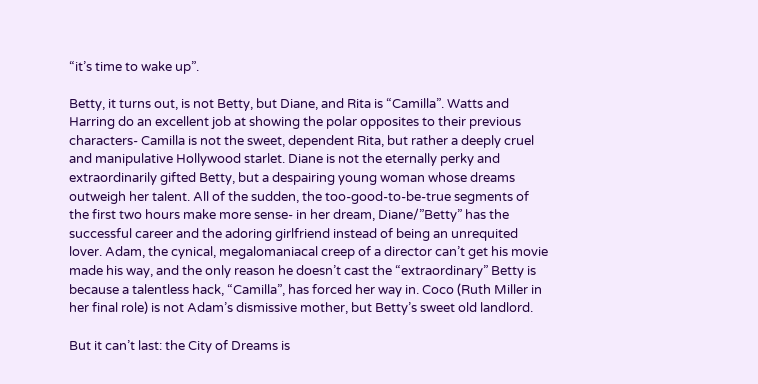“it’s time to wake up”.

Betty, it turns out, is not Betty, but Diane, and Rita is “Camilla”. Watts and Harring do an excellent job at showing the polar opposites to their previous characters- Camilla is not the sweet, dependent Rita, but rather a deeply cruel and manipulative Hollywood starlet. Diane is not the eternally perky and extraordinarily gifted Betty, but a despairing young woman whose dreams outweigh her talent. All of the sudden, the too-good-to-be-true segments of the first two hours make more sense- in her dream, Diane/”Betty” has the successful career and the adoring girlfriend instead of being an unrequited lover. Adam, the cynical, megalomaniacal creep of a director can’t get his movie made his way, and the only reason he doesn’t cast the “extraordinary” Betty is because a talentless hack, “Camilla”, has forced her way in. Coco (Ruth Miller in her final role) is not Adam’s dismissive mother, but Betty’s sweet old landlord.

But it can’t last: the City of Dreams is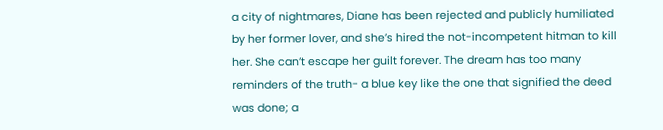a city of nightmares, Diane has been rejected and publicly humiliated by her former lover, and she’s hired the not-incompetent hitman to kill her. She can’t escape her guilt forever. The dream has too many reminders of the truth- a blue key like the one that signified the deed was done; a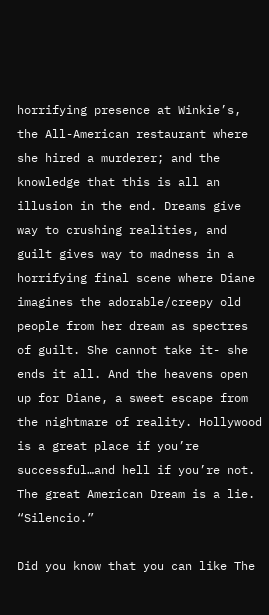horrifying presence at Winkie’s, the All-American restaurant where she hired a murderer; and the knowledge that this is all an illusion in the end. Dreams give way to crushing realities, and guilt gives way to madness in a horrifying final scene where Diane imagines the adorable/creepy old people from her dream as spectres of guilt. She cannot take it- she ends it all. And the heavens open up for Diane, a sweet escape from the nightmare of reality. Hollywood is a great place if you’re successful…and hell if you’re not. The great American Dream is a lie. “Silencio.”

Did you know that you can like The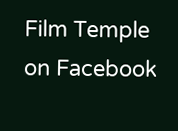Film Temple on Facebook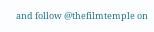and follow @thefilmtemple on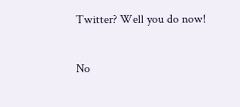Twitter? Well you do now!

No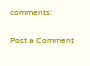comments:

Post a Comment